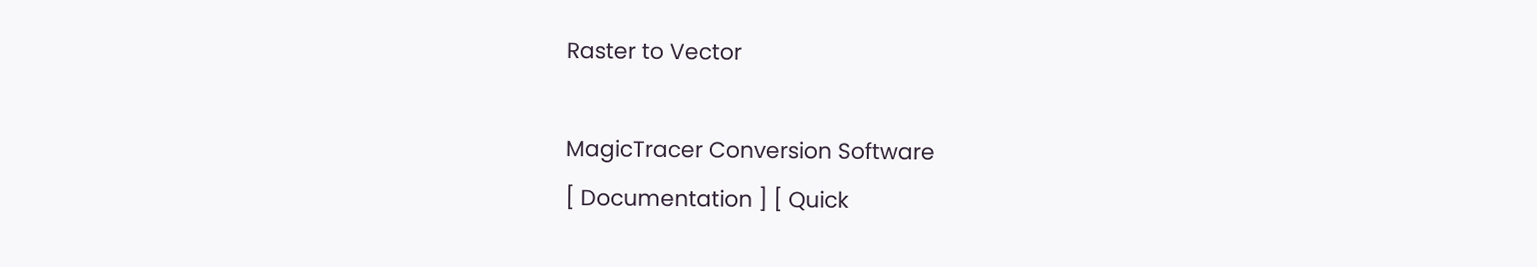Raster to Vector

MagicTracer Conversion Software
[ Documentation ] [ Quick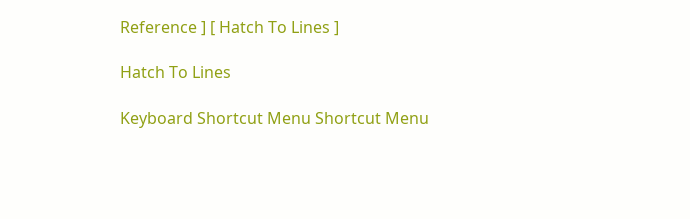Reference ] [ Hatch To Lines ]

Hatch To Lines

Keyboard Shortcut Menu Shortcut Menu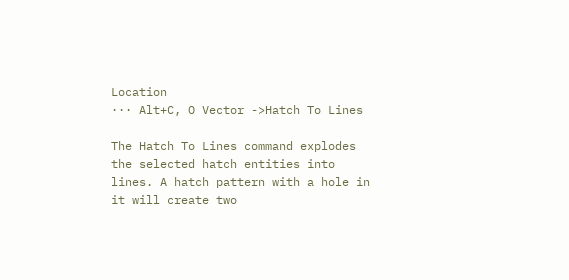Location
··· Alt+C, O Vector ->Hatch To Lines

The Hatch To Lines command explodes the selected hatch entities into lines. A hatch pattern with a hole in it will create two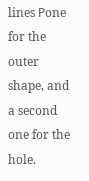lines Рone for the outer shape, and a second one for the hole.